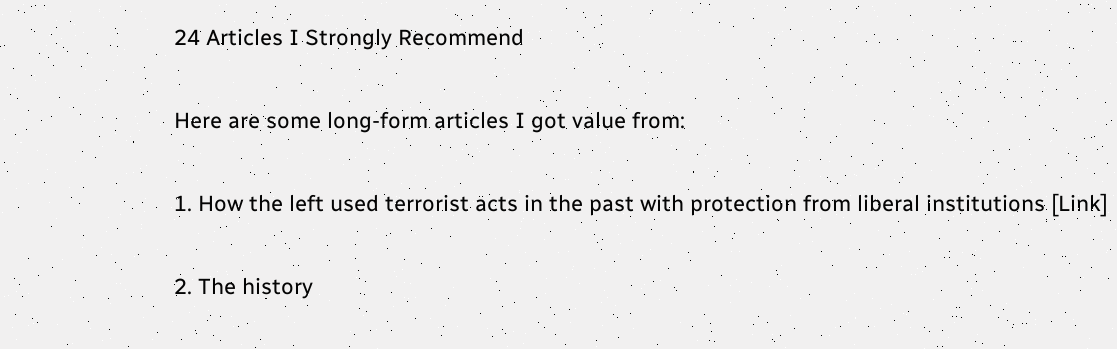24 Articles I Strongly Recommend

Here are some long-form articles I got value from:

1. How the left used terrorist acts in the past with protection from liberal institutions [Link]

2. The history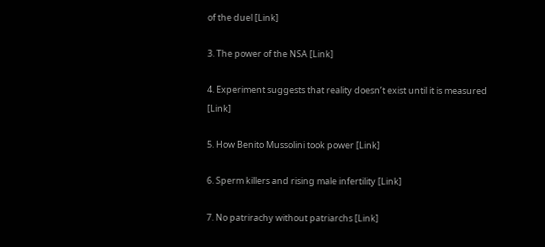of the duel [Link]

3. The power of the NSA [Link]

4. Experiment suggests that reality doesn’t exist until it is measured [Link]

5. How Benito Mussolini took power [Link]

6. Sperm killers and rising male infertility [Link]

7. No patrirachy without patriarchs [Link]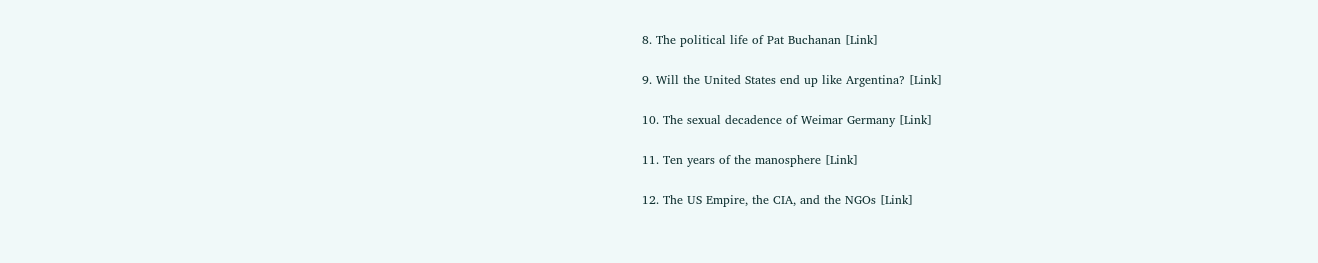8. The political life of Pat Buchanan [Link]

9. Will the United States end up like Argentina? [Link]

10. The sexual decadence of Weimar Germany [Link]

11. Ten years of the manosphere [Link]

12. The US Empire, the CIA, and the NGOs [Link]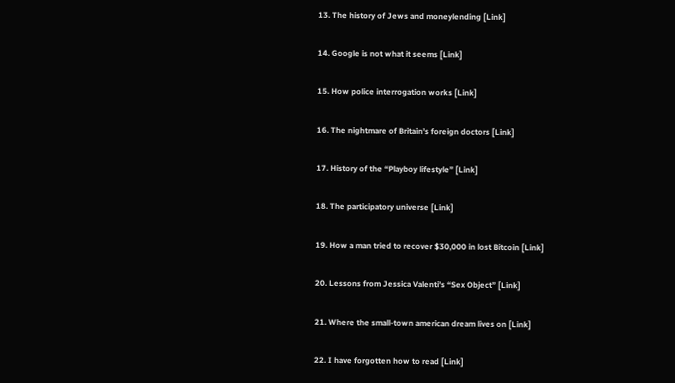13. The history of Jews and moneylending [Link]

14. Google is not what it seems [Link]

15. How police interrogation works [Link]

16. The nightmare of Britain’s foreign doctors [Link]

17. History of the “Playboy lifestyle” [Link]

18. The participatory universe [Link]

19. How a man tried to recover $30,000 in lost Bitcoin [Link]

20. Lessons from Jessica Valenti’s “Sex Object” [Link]

21. Where the small-town american dream lives on [Link]

22. I have forgotten how to read [Link]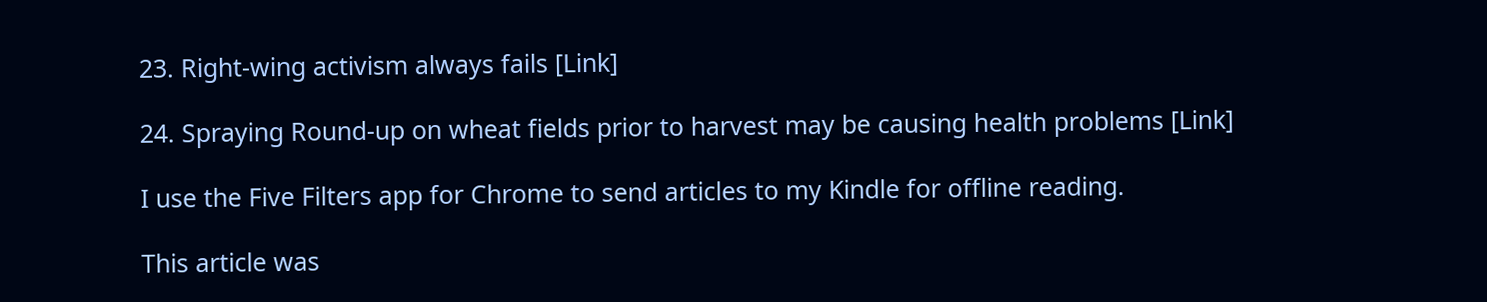23. Right-wing activism always fails [Link]

24. Spraying Round-up on wheat fields prior to harvest may be causing health problems [Link]

I use the Five Filters app for Chrome to send articles to my Kindle for offline reading.

This article was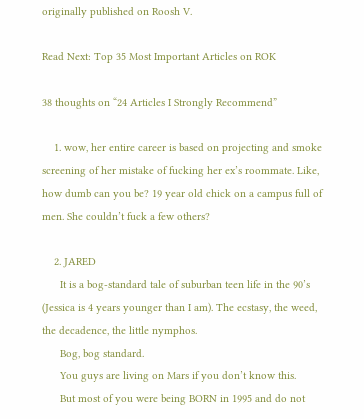originally published on Roosh V.

Read Next: Top 35 Most Important Articles on ROK

38 thoughts on “24 Articles I Strongly Recommend”

    1. wow, her entire career is based on projecting and smoke screening of her mistake of fucking her ex’s roommate. Like, how dumb can you be? 19 year old chick on a campus full of men. She couldn’t fuck a few others?

    2. JARED
      It is a bog-standard tale of suburban teen life in the 90’s (Jessica is 4 years younger than I am). The ecstasy, the weed, the decadence, the little nymphos.
      Bog, bog standard.
      You guys are living on Mars if you don’t know this.
      But most of you were being BORN in 1995 and do not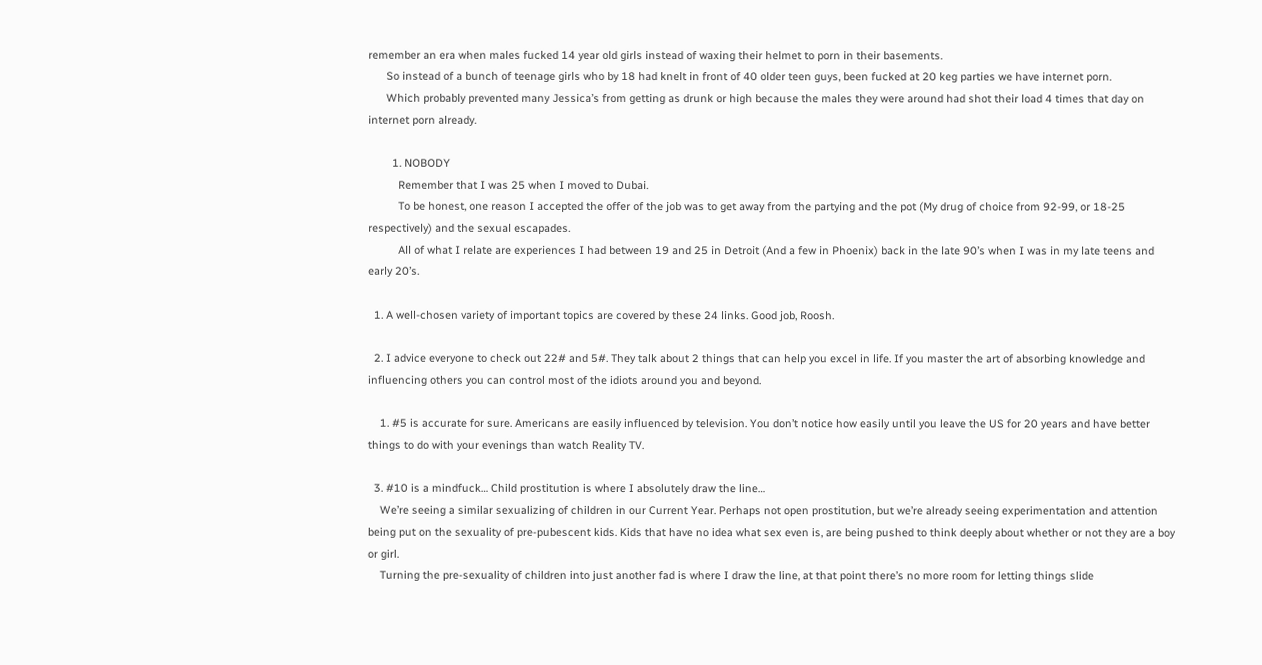remember an era when males fucked 14 year old girls instead of waxing their helmet to porn in their basements.
      So instead of a bunch of teenage girls who by 18 had knelt in front of 40 older teen guys, been fucked at 20 keg parties we have internet porn.
      Which probably prevented many Jessica’s from getting as drunk or high because the males they were around had shot their load 4 times that day on internet porn already.

        1. NOBODY
          Remember that I was 25 when I moved to Dubai.
          To be honest, one reason I accepted the offer of the job was to get away from the partying and the pot (My drug of choice from 92-99, or 18-25 respectively) and the sexual escapades.
          All of what I relate are experiences I had between 19 and 25 in Detroit (And a few in Phoenix) back in the late 90’s when I was in my late teens and early 20’s.

  1. A well-chosen variety of important topics are covered by these 24 links. Good job, Roosh.

  2. I advice everyone to check out 22# and 5#. They talk about 2 things that can help you excel in life. If you master the art of absorbing knowledge and influencing others you can control most of the idiots around you and beyond.

    1. #5 is accurate for sure. Americans are easily influenced by television. You don’t notice how easily until you leave the US for 20 years and have better things to do with your evenings than watch Reality TV.

  3. #10 is a mindfuck… Child prostitution is where I absolutely draw the line…
    We’re seeing a similar sexualizing of children in our Current Year. Perhaps not open prostitution, but we’re already seeing experimentation and attention being put on the sexuality of pre-pubescent kids. Kids that have no idea what sex even is, are being pushed to think deeply about whether or not they are a boy or girl.
    Turning the pre-sexuality of children into just another fad is where I draw the line, at that point there’s no more room for letting things slide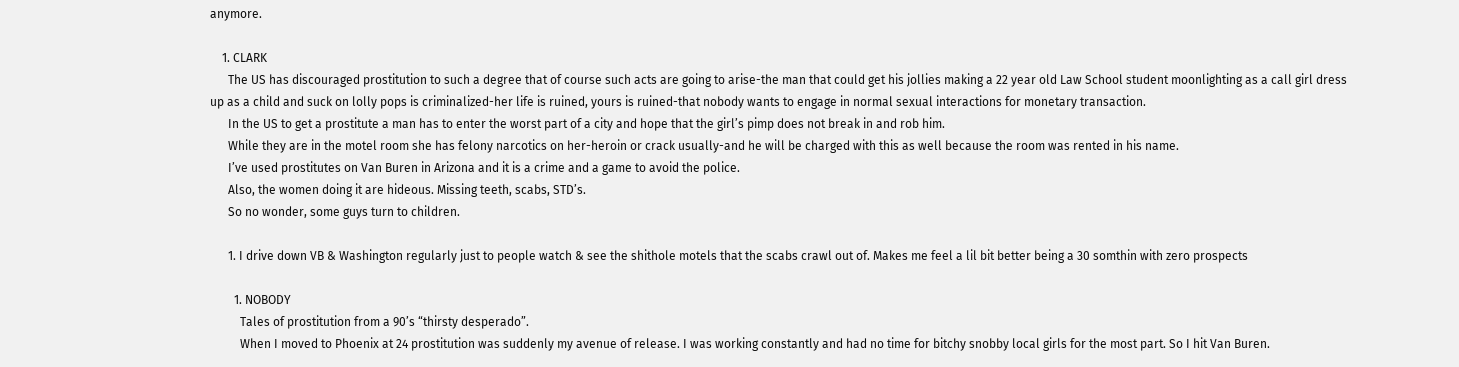anymore.

    1. CLARK
      The US has discouraged prostitution to such a degree that of course such acts are going to arise-the man that could get his jollies making a 22 year old Law School student moonlighting as a call girl dress up as a child and suck on lolly pops is criminalized-her life is ruined, yours is ruined-that nobody wants to engage in normal sexual interactions for monetary transaction.
      In the US to get a prostitute a man has to enter the worst part of a city and hope that the girl’s pimp does not break in and rob him.
      While they are in the motel room she has felony narcotics on her-heroin or crack usually-and he will be charged with this as well because the room was rented in his name.
      I’ve used prostitutes on Van Buren in Arizona and it is a crime and a game to avoid the police.
      Also, the women doing it are hideous. Missing teeth, scabs, STD’s.
      So no wonder, some guys turn to children.

      1. I drive down VB & Washington regularly just to people watch & see the shithole motels that the scabs crawl out of. Makes me feel a lil bit better being a 30 somthin with zero prospects

        1. NOBODY
          Tales of prostitution from a 90’s “thirsty desperado”.
          When I moved to Phoenix at 24 prostitution was suddenly my avenue of release. I was working constantly and had no time for bitchy snobby local girls for the most part. So I hit Van Buren.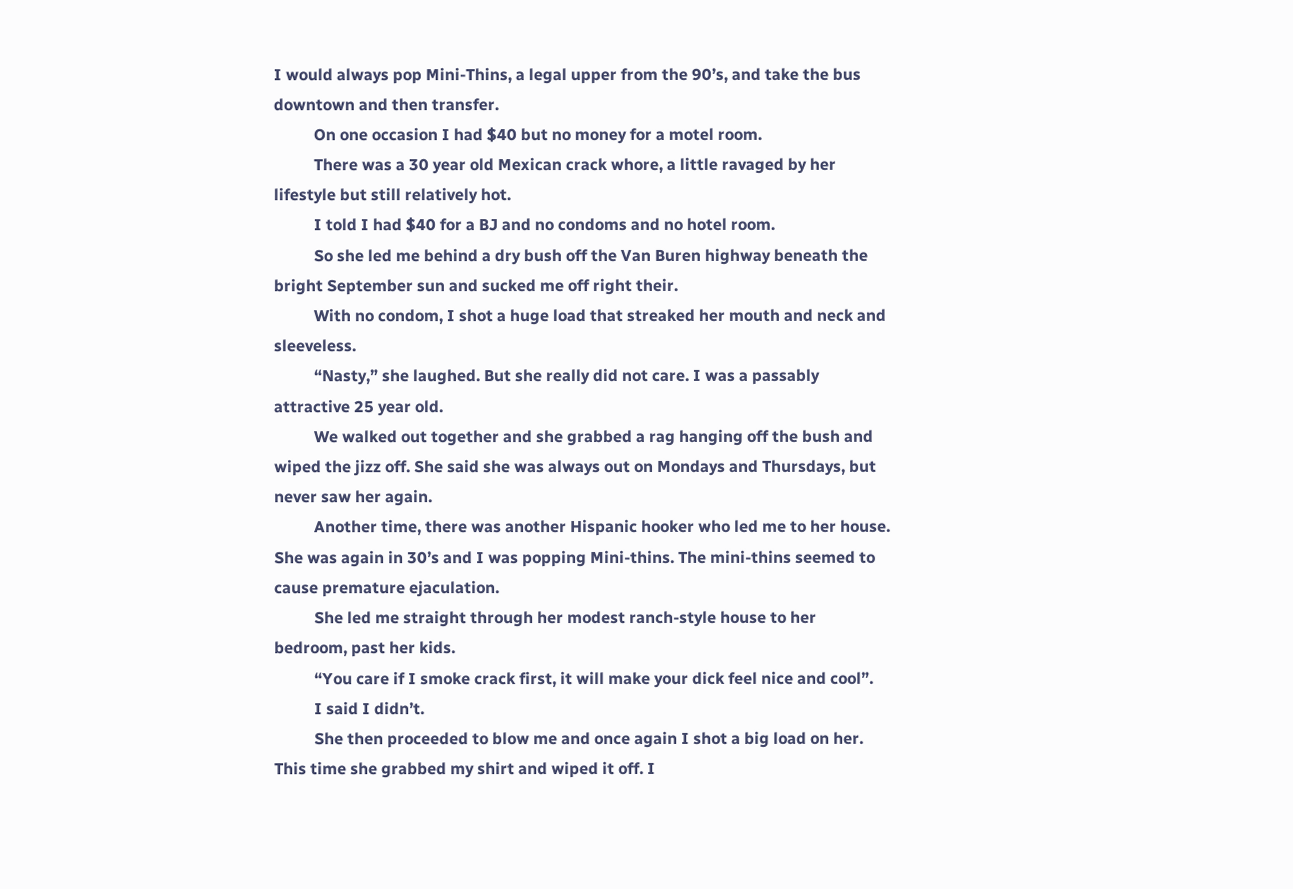I would always pop Mini-Thins, a legal upper from the 90’s, and take the bus downtown and then transfer.
          On one occasion I had $40 but no money for a motel room.
          There was a 30 year old Mexican crack whore, a little ravaged by her lifestyle but still relatively hot.
          I told I had $40 for a BJ and no condoms and no hotel room.
          So she led me behind a dry bush off the Van Buren highway beneath the bright September sun and sucked me off right their.
          With no condom, I shot a huge load that streaked her mouth and neck and sleeveless.
          “Nasty,” she laughed. But she really did not care. I was a passably attractive 25 year old.
          We walked out together and she grabbed a rag hanging off the bush and wiped the jizz off. She said she was always out on Mondays and Thursdays, but never saw her again.
          Another time, there was another Hispanic hooker who led me to her house. She was again in 30’s and I was popping Mini-thins. The mini-thins seemed to cause premature ejaculation.
          She led me straight through her modest ranch-style house to her bedroom, past her kids.
          “You care if I smoke crack first, it will make your dick feel nice and cool”.
          I said I didn’t.
          She then proceeded to blow me and once again I shot a big load on her. This time she grabbed my shirt and wiped it off. I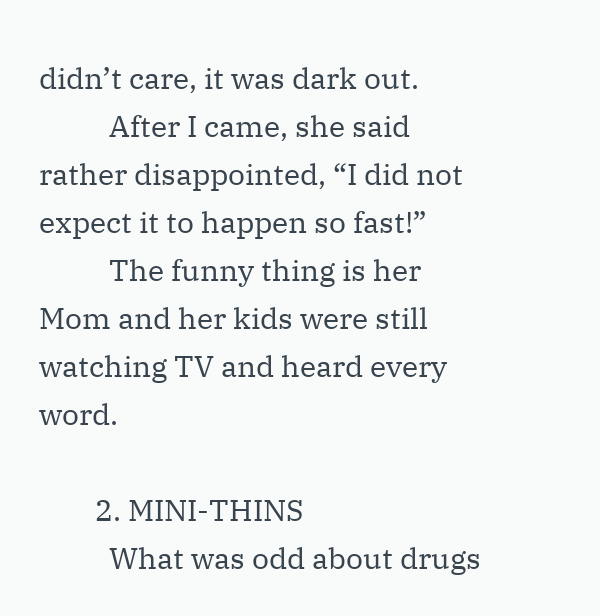didn’t care, it was dark out.
          After I came, she said rather disappointed, “I did not expect it to happen so fast!”
          The funny thing is her Mom and her kids were still watching TV and heard every word.

        2. MINI-THINS
          What was odd about drugs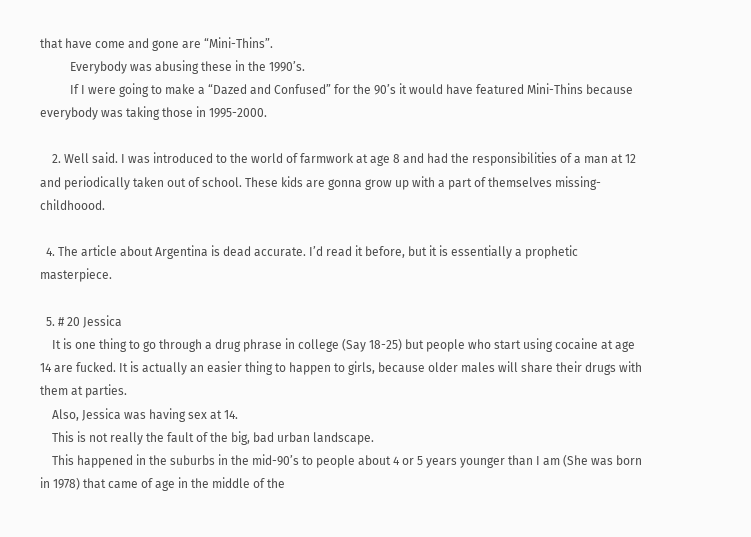that have come and gone are “Mini-Thins”.
          Everybody was abusing these in the 1990’s.
          If I were going to make a “Dazed and Confused” for the 90’s it would have featured Mini-Thins because everybody was taking those in 1995-2000.

    2. Well said. I was introduced to the world of farmwork at age 8 and had the responsibilities of a man at 12 and periodically taken out of school. These kids are gonna grow up with a part of themselves missing- childhoood.

  4. The article about Argentina is dead accurate. I’d read it before, but it is essentially a prophetic masterpiece.

  5. # 20 Jessica
    It is one thing to go through a drug phrase in college (Say 18-25) but people who start using cocaine at age 14 are fucked. It is actually an easier thing to happen to girls, because older males will share their drugs with them at parties.
    Also, Jessica was having sex at 14.
    This is not really the fault of the big, bad urban landscape.
    This happened in the suburbs in the mid-90’s to people about 4 or 5 years younger than I am (She was born in 1978) that came of age in the middle of the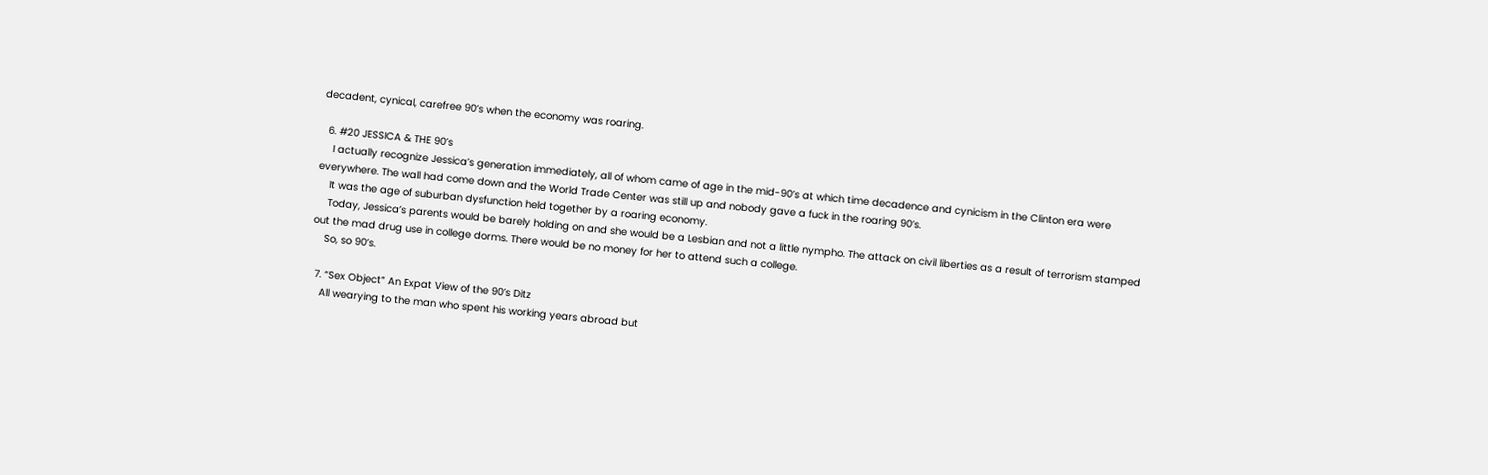decadent, cynical, carefree 90’s when the economy was roaring.

  6. #20 JESSICA & THE 90’s
    I actually recognize Jessica’s generation immediately, all of whom came of age in the mid-90’s at which time decadence and cynicism in the Clinton era were everywhere. The wall had come down and the World Trade Center was still up and nobody gave a fuck in the roaring 90’s.
    It was the age of suburban dysfunction held together by a roaring economy.
    Today, Jessica’s parents would be barely holding on and she would be a Lesbian and not a little nympho. The attack on civil liberties as a result of terrorism stamped out the mad drug use in college dorms. There would be no money for her to attend such a college.
    So, so 90’s.

  7. “Sex Object” An Expat View of the 90’s Ditz
    All wearying to the man who spent his working years abroad but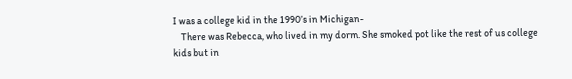I was a college kid in the 1990’s in Michigan-
    There was Rebecca, who lived in my dorm. She smoked pot like the rest of us college kids but in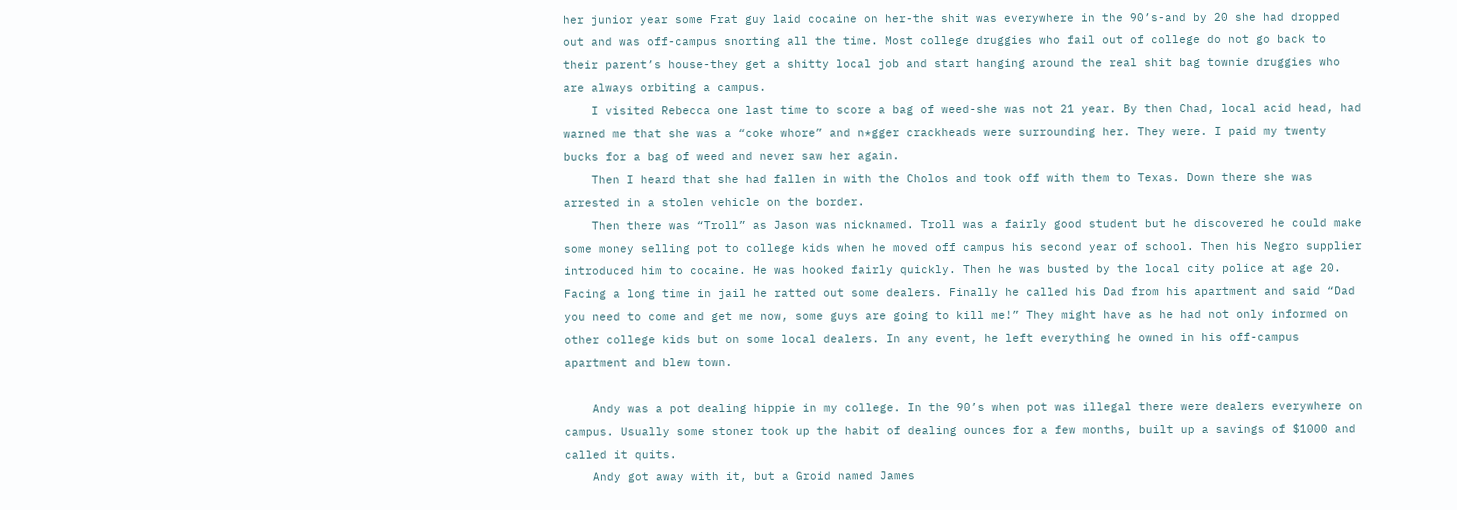her junior year some Frat guy laid cocaine on her-the shit was everywhere in the 90’s-and by 20 she had dropped out and was off-campus snorting all the time. Most college druggies who fail out of college do not go back to their parent’s house-they get a shitty local job and start hanging around the real shit bag townie druggies who are always orbiting a campus.
    I visited Rebecca one last time to score a bag of weed-she was not 21 year. By then Chad, local acid head, had warned me that she was a “coke whore” and n*gger crackheads were surrounding her. They were. I paid my twenty bucks for a bag of weed and never saw her again.
    Then I heard that she had fallen in with the Cholos and took off with them to Texas. Down there she was arrested in a stolen vehicle on the border.
    Then there was “Troll” as Jason was nicknamed. Troll was a fairly good student but he discovered he could make some money selling pot to college kids when he moved off campus his second year of school. Then his Negro supplier introduced him to cocaine. He was hooked fairly quickly. Then he was busted by the local city police at age 20. Facing a long time in jail he ratted out some dealers. Finally he called his Dad from his apartment and said “Dad you need to come and get me now, some guys are going to kill me!” They might have as he had not only informed on other college kids but on some local dealers. In any event, he left everything he owned in his off-campus apartment and blew town.

    Andy was a pot dealing hippie in my college. In the 90’s when pot was illegal there were dealers everywhere on campus. Usually some stoner took up the habit of dealing ounces for a few months, built up a savings of $1000 and called it quits.
    Andy got away with it, but a Groid named James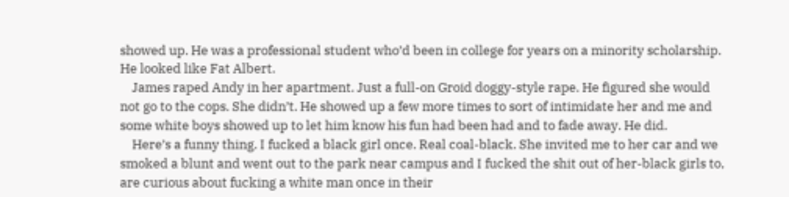showed up. He was a professional student who’d been in college for years on a minority scholarship. He looked like Fat Albert.
    James raped Andy in her apartment. Just a full-on Groid doggy-style rape. He figured she would not go to the cops. She didn’t. He showed up a few more times to sort of intimidate her and me and some white boys showed up to let him know his fun had been had and to fade away. He did.
    Here’s a funny thing. I fucked a black girl once. Real coal-black. She invited me to her car and we smoked a blunt and went out to the park near campus and I fucked the shit out of her-black girls to, are curious about fucking a white man once in their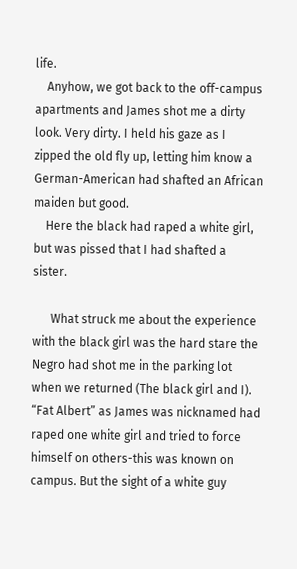life.
    Anyhow, we got back to the off-campus apartments and James shot me a dirty look. Very dirty. I held his gaze as I zipped the old fly up, letting him know a German-American had shafted an African maiden but good.
    Here the black had raped a white girl, but was pissed that I had shafted a sister.

      What struck me about the experience with the black girl was the hard stare the Negro had shot me in the parking lot when we returned (The black girl and I). “Fat Albert” as James was nicknamed had raped one white girl and tried to force himself on others-this was known on campus. But the sight of a white guy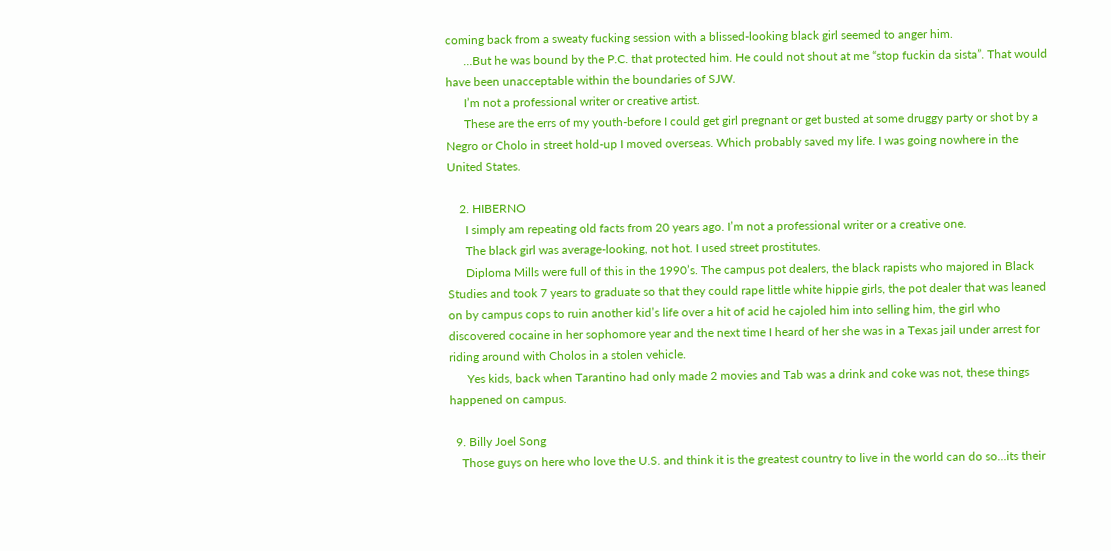coming back from a sweaty fucking session with a blissed-looking black girl seemed to anger him.
      …But he was bound by the P.C. that protected him. He could not shout at me “stop fuckin da sista”. That would have been unacceptable within the boundaries of SJW.
      I’m not a professional writer or creative artist.
      These are the errs of my youth-before I could get girl pregnant or get busted at some druggy party or shot by a Negro or Cholo in street hold-up I moved overseas. Which probably saved my life. I was going nowhere in the United States.

    2. HIBERNO
      I simply am repeating old facts from 20 years ago. I’m not a professional writer or a creative one.
      The black girl was average-looking, not hot. I used street prostitutes.
      Diploma Mills were full of this in the 1990’s. The campus pot dealers, the black rapists who majored in Black Studies and took 7 years to graduate so that they could rape little white hippie girls, the pot dealer that was leaned on by campus cops to ruin another kid’s life over a hit of acid he cajoled him into selling him, the girl who discovered cocaine in her sophomore year and the next time I heard of her she was in a Texas jail under arrest for riding around with Cholos in a stolen vehicle.
      Yes kids, back when Tarantino had only made 2 movies and Tab was a drink and coke was not, these things happened on campus.

  9. Billy Joel Song
    Those guys on here who love the U.S. and think it is the greatest country to live in the world can do so…its their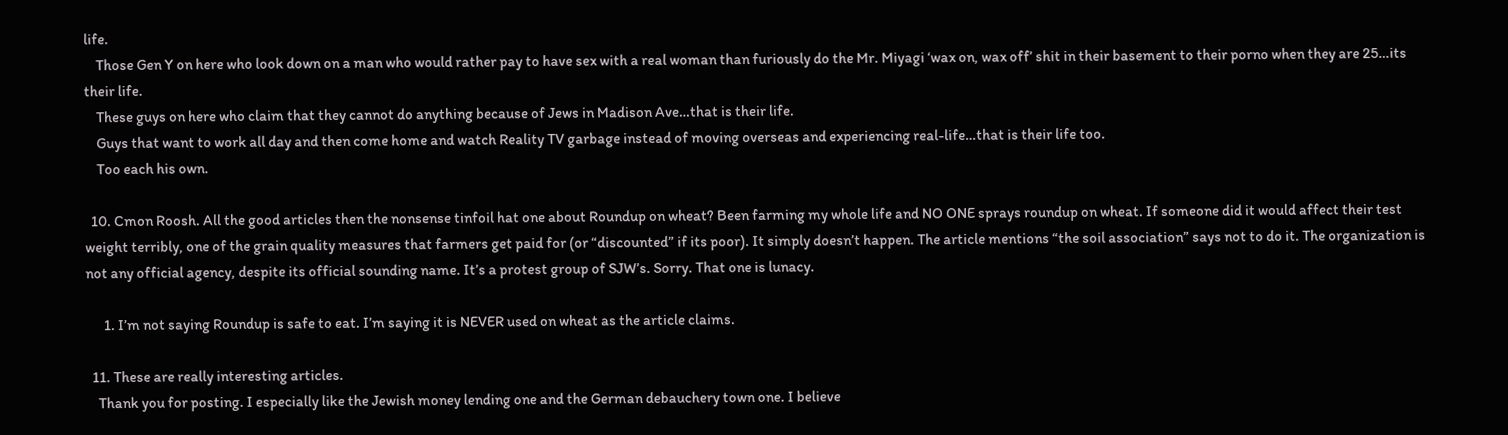life.
    Those Gen Y on here who look down on a man who would rather pay to have sex with a real woman than furiously do the Mr. Miyagi ‘wax on, wax off’ shit in their basement to their porno when they are 25…its their life.
    These guys on here who claim that they cannot do anything because of Jews in Madison Ave…that is their life.
    Guys that want to work all day and then come home and watch Reality TV garbage instead of moving overseas and experiencing real-life…that is their life too.
    Too each his own.

  10. Cmon Roosh. All the good articles then the nonsense tinfoil hat one about Roundup on wheat? Been farming my whole life and NO ONE sprays roundup on wheat. If someone did it would affect their test weight terribly, one of the grain quality measures that farmers get paid for (or “discounted” if its poor). It simply doesn’t happen. The article mentions “the soil association” says not to do it. The organization is not any official agency, despite its official sounding name. It’s a protest group of SJW’s. Sorry. That one is lunacy.

      1. I’m not saying Roundup is safe to eat. I’m saying it is NEVER used on wheat as the article claims.

  11. These are really interesting articles.
    Thank you for posting. I especially like the Jewish money lending one and the German debauchery town one. I believe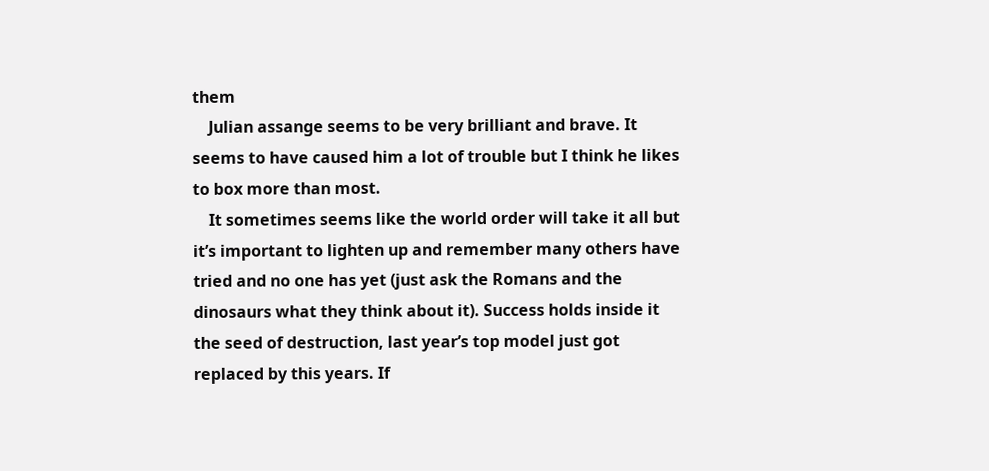them
    Julian assange seems to be very brilliant and brave. It seems to have caused him a lot of trouble but I think he likes to box more than most.
    It sometimes seems like the world order will take it all but it’s important to lighten up and remember many others have tried and no one has yet (just ask the Romans and the dinosaurs what they think about it). Success holds inside it the seed of destruction, last year’s top model just got replaced by this years. If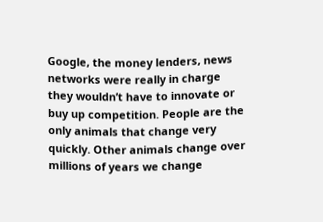Google, the money lenders, news networks were really in charge they wouldn’t have to innovate or buy up competition. People are the only animals that change very quickly. Other animals change over millions of years we change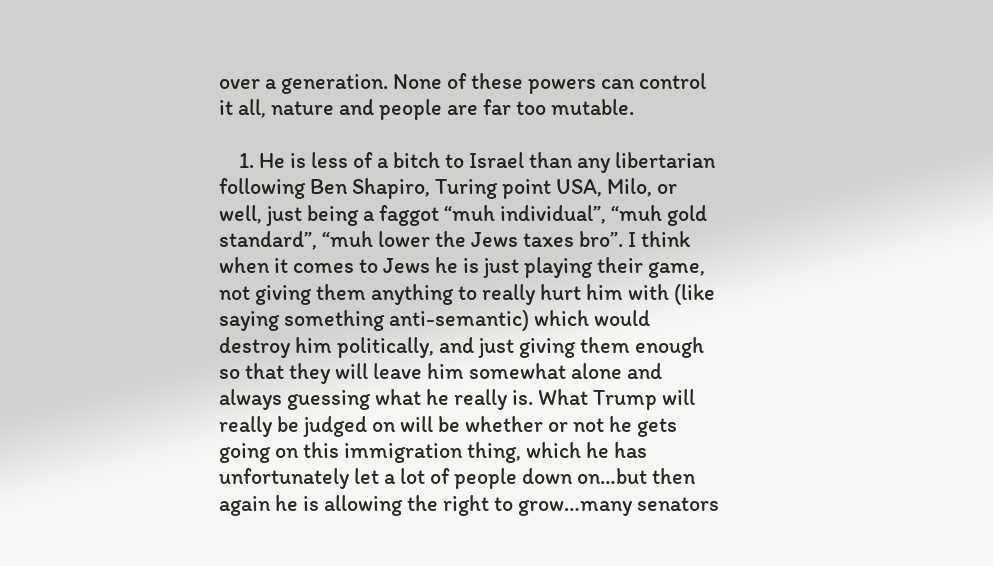over a generation. None of these powers can control it all, nature and people are far too mutable.

    1. He is less of a bitch to Israel than any libertarian following Ben Shapiro, Turing point USA, Milo, or well, just being a faggot “muh individual”, “muh gold standard”, “muh lower the Jews taxes bro”. I think when it comes to Jews he is just playing their game, not giving them anything to really hurt him with (like saying something anti-semantic) which would destroy him politically, and just giving them enough so that they will leave him somewhat alone and always guessing what he really is. What Trump will really be judged on will be whether or not he gets going on this immigration thing, which he has unfortunately let a lot of people down on…but then again he is allowing the right to grow…many senators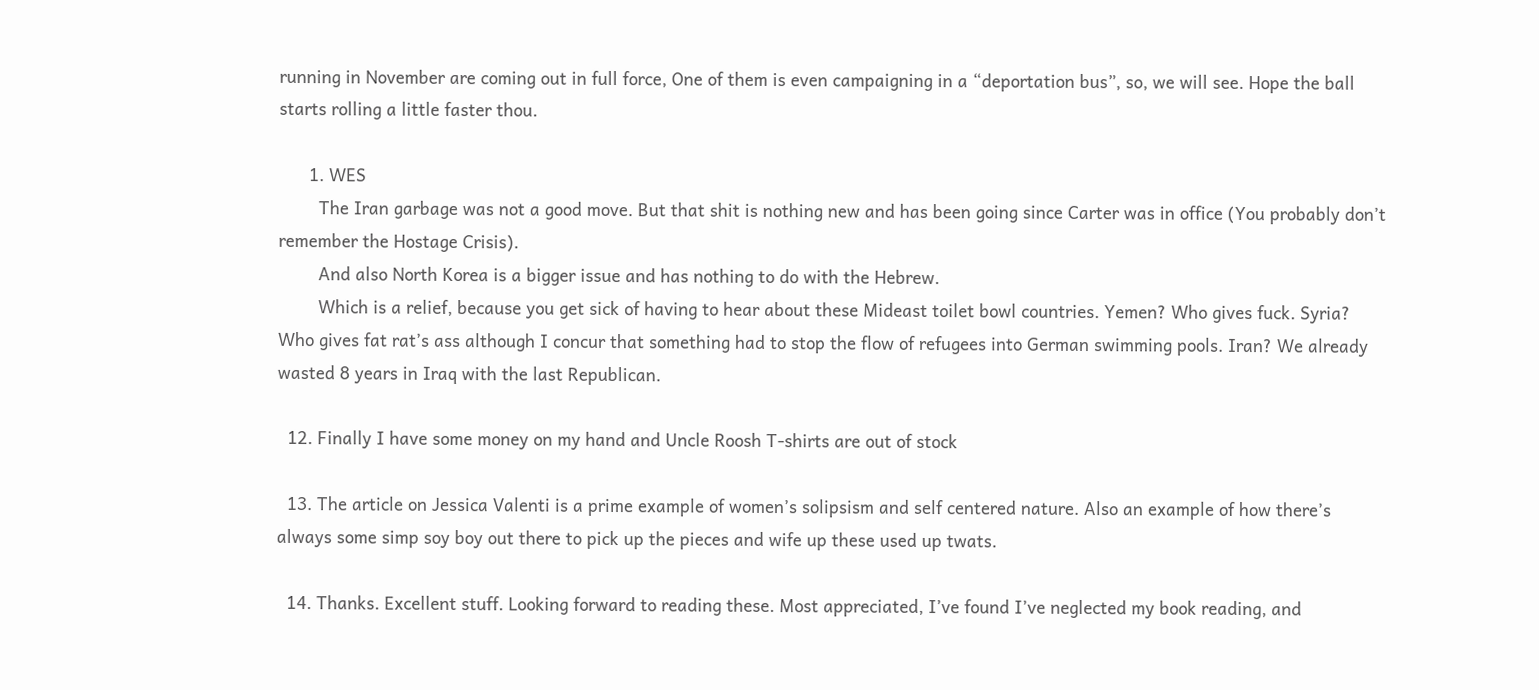running in November are coming out in full force, One of them is even campaigning in a “deportation bus”, so, we will see. Hope the ball starts rolling a little faster thou.

      1. WES
        The Iran garbage was not a good move. But that shit is nothing new and has been going since Carter was in office (You probably don’t remember the Hostage Crisis).
        And also North Korea is a bigger issue and has nothing to do with the Hebrew.
        Which is a relief, because you get sick of having to hear about these Mideast toilet bowl countries. Yemen? Who gives fuck. Syria? Who gives fat rat’s ass although I concur that something had to stop the flow of refugees into German swimming pools. Iran? We already wasted 8 years in Iraq with the last Republican.

  12. Finally I have some money on my hand and Uncle Roosh T-shirts are out of stock

  13. The article on Jessica Valenti is a prime example of women’s solipsism and self centered nature. Also an example of how there’s always some simp soy boy out there to pick up the pieces and wife up these used up twats.

  14. Thanks. Excellent stuff. Looking forward to reading these. Most appreciated, I’ve found I’ve neglected my book reading, and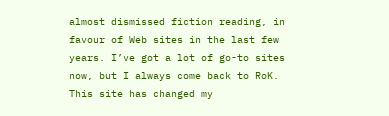almost dismissed fiction reading, in favour of Web sites in the last few years. I’ve got a lot of go-to sites now, but I always come back to RoK. This site has changed my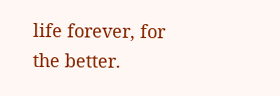life forever, for the better.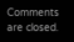Comments are closed.